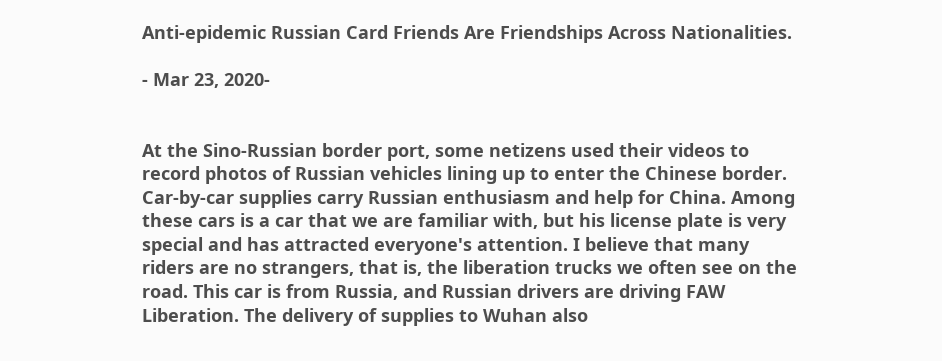Anti-epidemic Russian Card Friends Are Friendships Across Nationalities.

- Mar 23, 2020-


At the Sino-Russian border port, some netizens used their videos to record photos of Russian vehicles lining up to enter the Chinese border. Car-by-car supplies carry Russian enthusiasm and help for China. Among these cars is a car that we are familiar with, but his license plate is very special and has attracted everyone's attention. I believe that many riders are no strangers, that is, the liberation trucks we often see on the road. This car is from Russia, and Russian drivers are driving FAW Liberation. The delivery of supplies to Wuhan also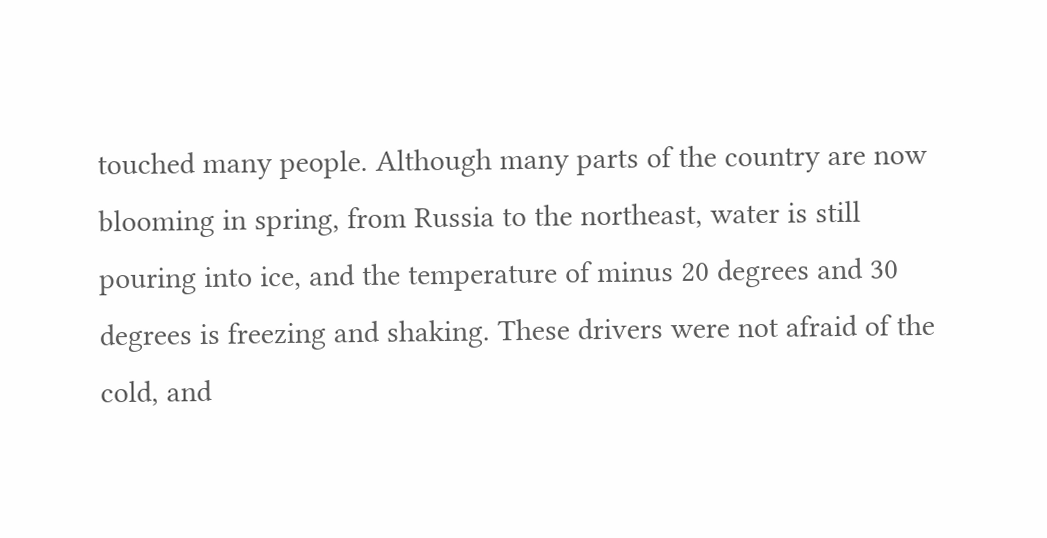touched many people. Although many parts of the country are now blooming in spring, from Russia to the northeast, water is still pouring into ice, and the temperature of minus 20 degrees and 30 degrees is freezing and shaking. These drivers were not afraid of the cold, and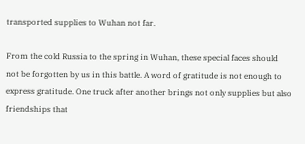transported supplies to Wuhan not far.

From the cold Russia to the spring in Wuhan, these special faces should not be forgotten by us in this battle. A word of gratitude is not enough to express gratitude. One truck after another brings not only supplies but also friendships that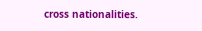cross nationalities.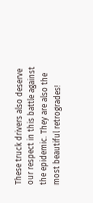These truck drivers also deserve our respect in this battle against the epidemic. They are also the most beautiful retrogrades!